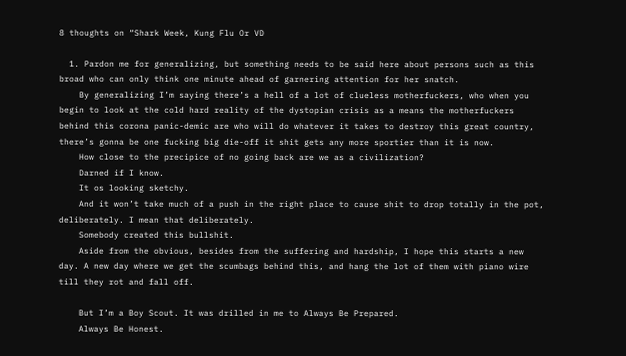8 thoughts on “Shark Week, Kung Flu Or VD

  1. Pardon me for generalizing, but something needs to be said here about persons such as this broad who can only think one minute ahead of garnering attention for her snatch.
    By generalizing I’m saying there’s a hell of a lot of clueless motherfuckers, who when you begin to look at the cold hard reality of the dystopian crisis as a means the motherfuckers behind this corona panic-demic are who will do whatever it takes to destroy this great country, there’s gonna be one fucking big die-off it shit gets any more sportier than it is now.
    How close to the precipice of no going back are we as a civilization?
    Darned if I know.
    It os looking sketchy.
    And it won’t take much of a push in the right place to cause shit to drop totally in the pot, deliberately. I mean that deliberately.
    Somebody created this bullshit.
    Aside from the obvious, besides from the suffering and hardship, I hope this starts a new day. A new day where we get the scumbags behind this, and hang the lot of them with piano wire till they rot and fall off.

    But I’m a Boy Scout. It was drilled in me to Always Be Prepared.
    Always Be Honest.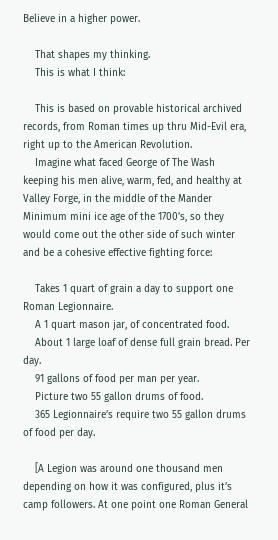Believe in a higher power.

    That shapes my thinking.
    This is what I think:

    This is based on provable historical archived records, from Roman times up thru Mid-Evil era, right up to the American Revolution.
    Imagine what faced George of The Wash keeping his men alive, warm, fed, and healthy at Valley Forge, in the middle of the Mander Minimum mini ice age of the 1700’s, so they would come out the other side of such winter and be a cohesive effective fighting force:

    Takes 1 quart of grain a day to support one Roman Legionnaire.
    A 1 quart mason jar, of concentrated food.
    About 1 large loaf of dense full grain bread. Per day.
    91 gallons of food per man per year.
    Picture two 55 gallon drums of food.
    365 Legionnaire’s require two 55 gallon drums of food per day.

    [A Legion was around one thousand men depending on how it was configured, plus it’s camp followers. At one point one Roman General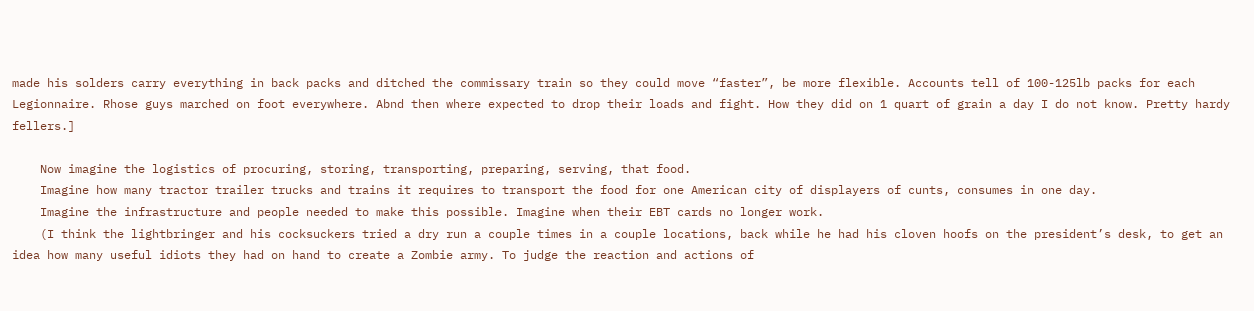made his solders carry everything in back packs and ditched the commissary train so they could move “faster”, be more flexible. Accounts tell of 100-125lb packs for each Legionnaire. Rhose guys marched on foot everywhere. Abnd then where expected to drop their loads and fight. How they did on 1 quart of grain a day I do not know. Pretty hardy fellers.]

    Now imagine the logistics of procuring, storing, transporting, preparing, serving, that food.
    Imagine how many tractor trailer trucks and trains it requires to transport the food for one American city of displayers of cunts, consumes in one day.
    Imagine the infrastructure and people needed to make this possible. Imagine when their EBT cards no longer work.
    (I think the lightbringer and his cocksuckers tried a dry run a couple times in a couple locations, back while he had his cloven hoofs on the president’s desk, to get an idea how many useful idiots they had on hand to create a Zombie army. To judge the reaction and actions of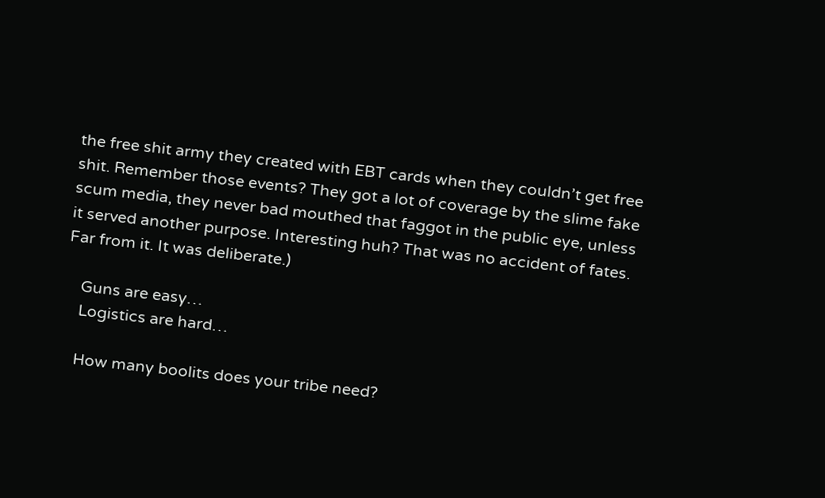the free shit army they created with EBT cards when they couldn’t get free shit. Remember those events? They got a lot of coverage by the slime fake scum media, they never bad mouthed that faggot in the public eye, unless it served another purpose. Interesting huh? That was no accident of fates. Far from it. It was deliberate.)

    Guns are easy…
    Logistics are hard…

    How many boolits does your tribe need?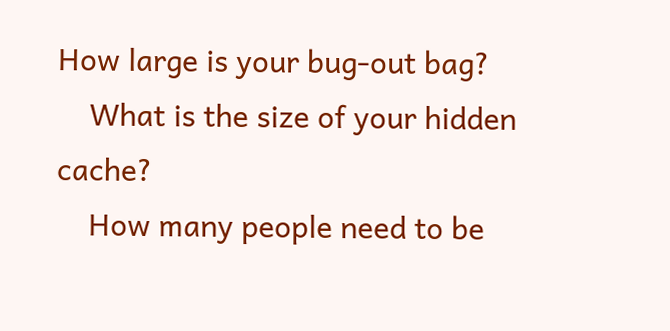How large is your bug-out bag?
    What is the size of your hidden cache?
    How many people need to be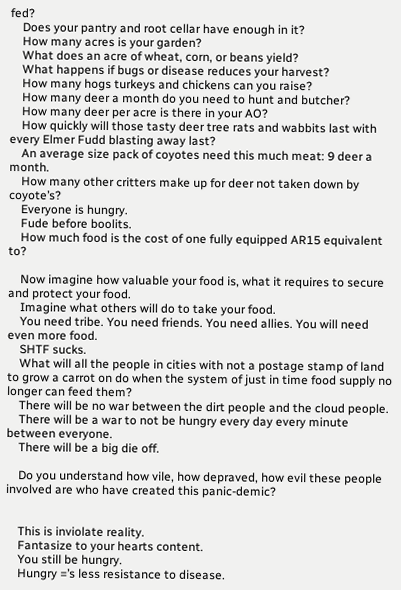fed?
    Does your pantry and root cellar have enough in it?
    How many acres is your garden?
    What does an acre of wheat, corn, or beans yield?
    What happens if bugs or disease reduces your harvest?
    How many hogs turkeys and chickens can you raise?
    How many deer a month do you need to hunt and butcher?
    How many deer per acre is there in your AO?
    How quickly will those tasty deer tree rats and wabbits last with every Elmer Fudd blasting away last?
    An average size pack of coyotes need this much meat: 9 deer a month.
    How many other critters make up for deer not taken down by coyote’s?
    Everyone is hungry.
    Fude before boolits.
    How much food is the cost of one fully equipped AR15 equivalent to?

    Now imagine how valuable your food is, what it requires to secure and protect your food.
    Imagine what others will do to take your food.
    You need tribe. You need friends. You need allies. You will need even more food.
    SHTF sucks.
    What will all the people in cities with not a postage stamp of land to grow a carrot on do when the system of just in time food supply no longer can feed them?
    There will be no war between the dirt people and the cloud people.
    There will be a war to not be hungry every day every minute between everyone.
    There will be a big die off.

    Do you understand how vile, how depraved, how evil these people involved are who have created this panic-demic?


    This is inviolate reality.
    Fantasize to your hearts content.
    You still be hungry.
    Hungry =’s less resistance to disease.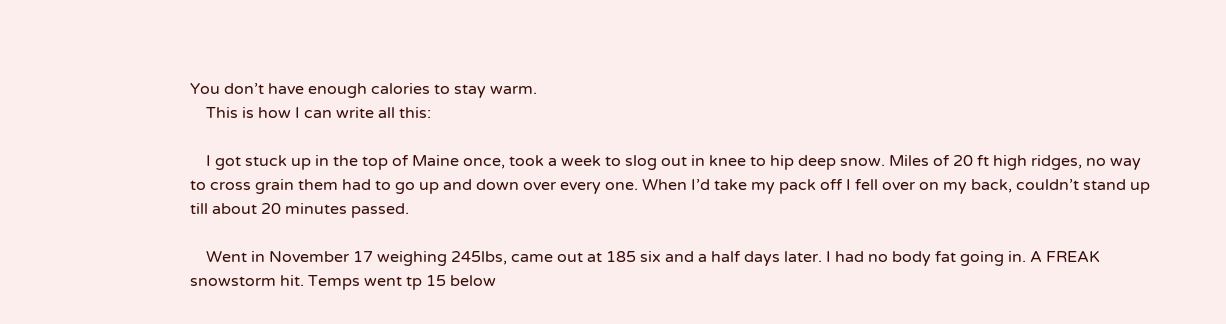You don’t have enough calories to stay warm.
    This is how I can write all this:

    I got stuck up in the top of Maine once, took a week to slog out in knee to hip deep snow. Miles of 20 ft high ridges, no way to cross grain them had to go up and down over every one. When I’d take my pack off I fell over on my back, couldn’t stand up till about 20 minutes passed.

    Went in November 17 weighing 245lbs, came out at 185 six and a half days later. I had no body fat going in. A FREAK snowstorm hit. Temps went tp 15 below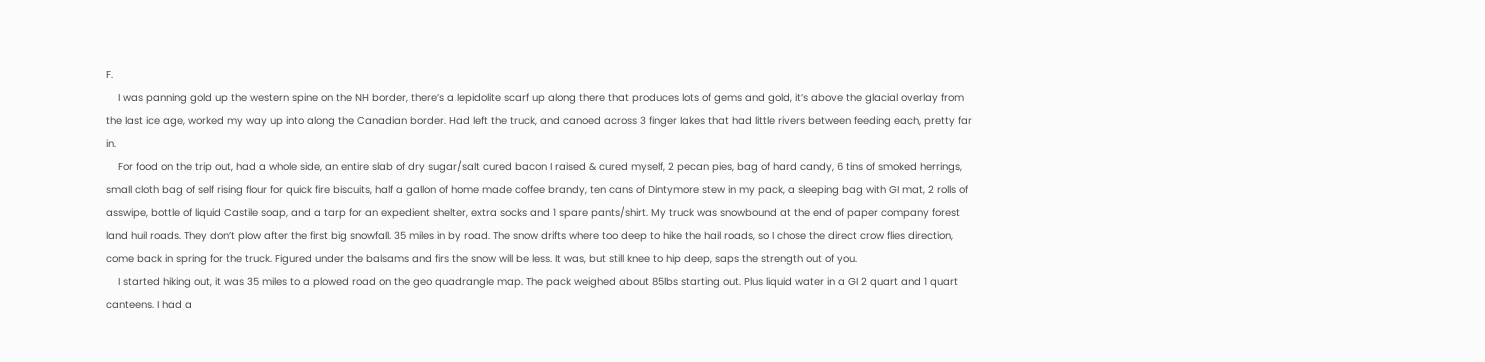F.
    I was panning gold up the western spine on the NH border, there’s a lepidolite scarf up along there that produces lots of gems and gold, it’s above the glacial overlay from the last ice age, worked my way up into along the Canadian border. Had left the truck, and canoed across 3 finger lakes that had little rivers between feeding each, pretty far in.
    For food on the trip out, had a whole side, an entire slab of dry sugar/salt cured bacon I raised & cured myself, 2 pecan pies, bag of hard candy, 6 tins of smoked herrings, small cloth bag of self rising flour for quick fire biscuits, half a gallon of home made coffee brandy, ten cans of Dintymore stew in my pack, a sleeping bag with GI mat, 2 rolls of asswipe, bottle of liquid Castile soap, and a tarp for an expedient shelter, extra socks and 1 spare pants/shirt. My truck was snowbound at the end of paper company forest land huil roads. They don’t plow after the first big snowfall. 35 miles in by road. The snow drifts where too deep to hike the hail roads, so I chose the direct crow flies direction, come back in spring for the truck. Figured under the balsams and firs the snow will be less. It was, but still knee to hip deep, saps the strength out of you.
    I started hiking out, it was 35 miles to a plowed road on the geo quadrangle map. The pack weighed about 85lbs starting out. Plus liquid water in a GI 2 quart and 1 quart canteens. I had a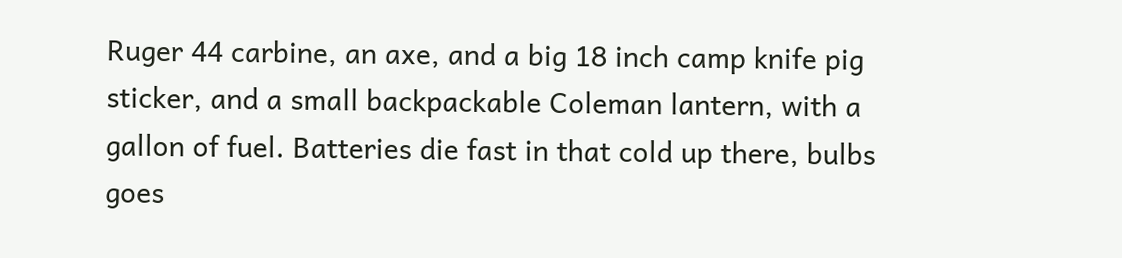Ruger 44 carbine, an axe, and a big 18 inch camp knife pig sticker, and a small backpackable Coleman lantern, with a gallon of fuel. Batteries die fast in that cold up there, bulbs goes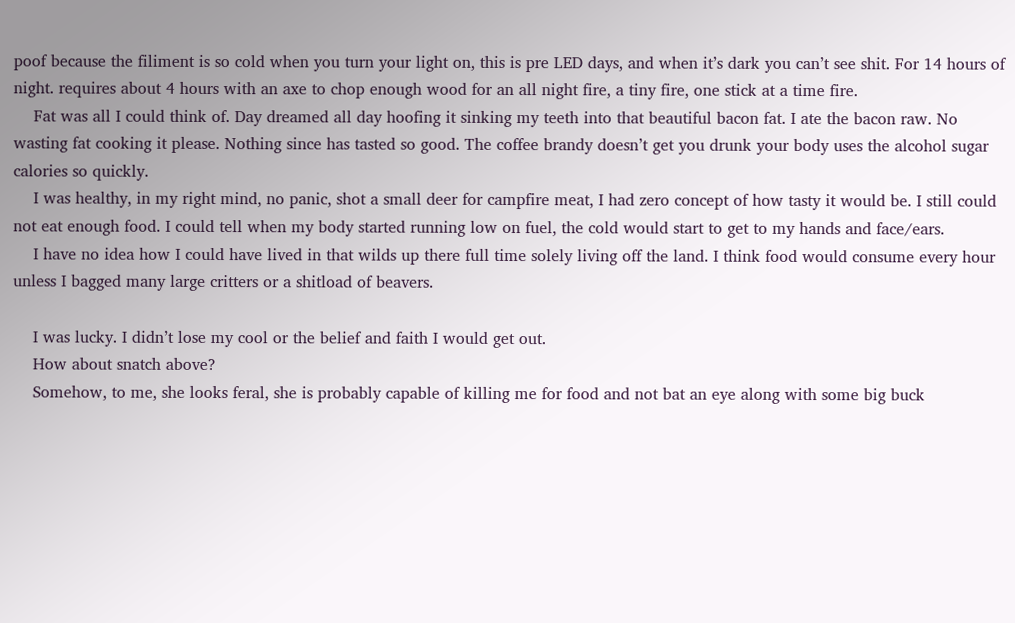poof because the filiment is so cold when you turn your light on, this is pre LED days, and when it’s dark you can’t see shit. For 14 hours of night. requires about 4 hours with an axe to chop enough wood for an all night fire, a tiny fire, one stick at a time fire.
    Fat was all I could think of. Day dreamed all day hoofing it sinking my teeth into that beautiful bacon fat. I ate the bacon raw. No wasting fat cooking it please. Nothing since has tasted so good. The coffee brandy doesn’t get you drunk your body uses the alcohol sugar calories so quickly.
    I was healthy, in my right mind, no panic, shot a small deer for campfire meat, I had zero concept of how tasty it would be. I still could not eat enough food. I could tell when my body started running low on fuel, the cold would start to get to my hands and face/ears.
    I have no idea how I could have lived in that wilds up there full time solely living off the land. I think food would consume every hour unless I bagged many large critters or a shitload of beavers.

    I was lucky. I didn’t lose my cool or the belief and faith I would get out.
    How about snatch above?
    Somehow, to me, she looks feral, she is probably capable of killing me for food and not bat an eye along with some big buck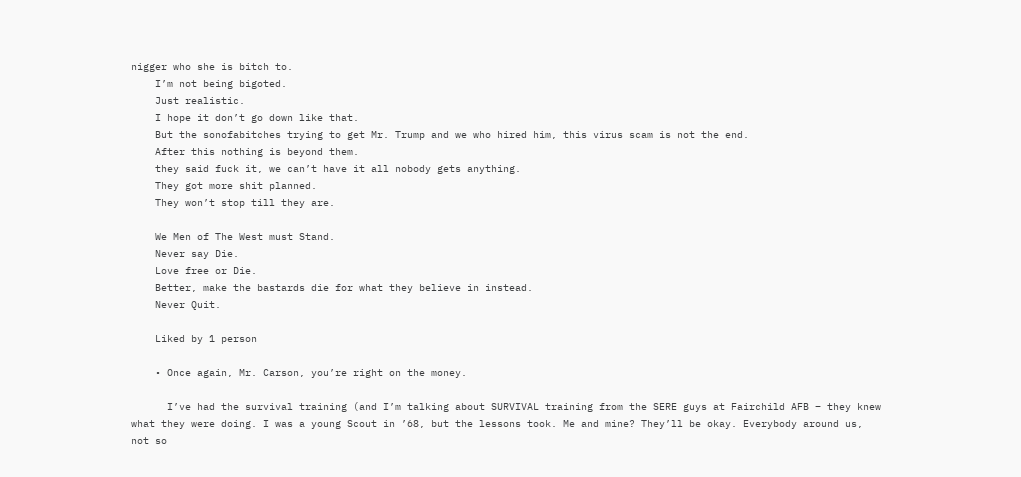nigger who she is bitch to.
    I’m not being bigoted.
    Just realistic.
    I hope it don’t go down like that.
    But the sonofabitches trying to get Mr. Trump and we who hired him, this virus scam is not the end.
    After this nothing is beyond them.
    they said fuck it, we can’t have it all nobody gets anything.
    They got more shit planned.
    They won’t stop till they are.

    We Men of The West must Stand.
    Never say Die.
    Love free or Die.
    Better, make the bastards die for what they believe in instead.
    Never Quit.

    Liked by 1 person

    • Once again, Mr. Carson, you’re right on the money.

      I’ve had the survival training (and I’m talking about SURVIVAL training from the SERE guys at Fairchild AFB – they knew what they were doing. I was a young Scout in ’68, but the lessons took. Me and mine? They’ll be okay. Everybody around us, not so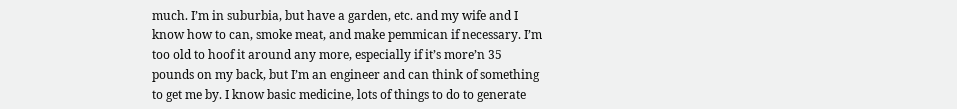much. I’m in suburbia, but have a garden, etc. and my wife and I know how to can, smoke meat, and make pemmican if necessary. I’m too old to hoof it around any more, especially if it’s more’n 35 pounds on my back, but I’m an engineer and can think of something to get me by. I know basic medicine, lots of things to do to generate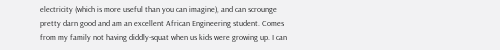electricity (which is more useful than you can imagine), and can scrounge pretty darn good and am an excellent African Engineering student. Comes from my family not having diddly-squat when us kids were growing up. I can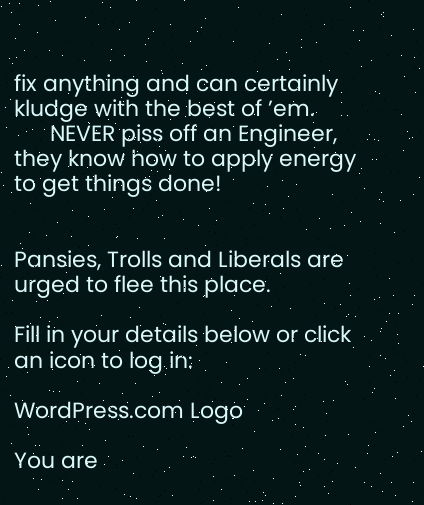fix anything and can certainly kludge with the best of ’em.
      NEVER piss off an Engineer, they know how to apply energy to get things done!


Pansies, Trolls and Liberals are urged to flee this place.

Fill in your details below or click an icon to log in:

WordPress.com Logo

You are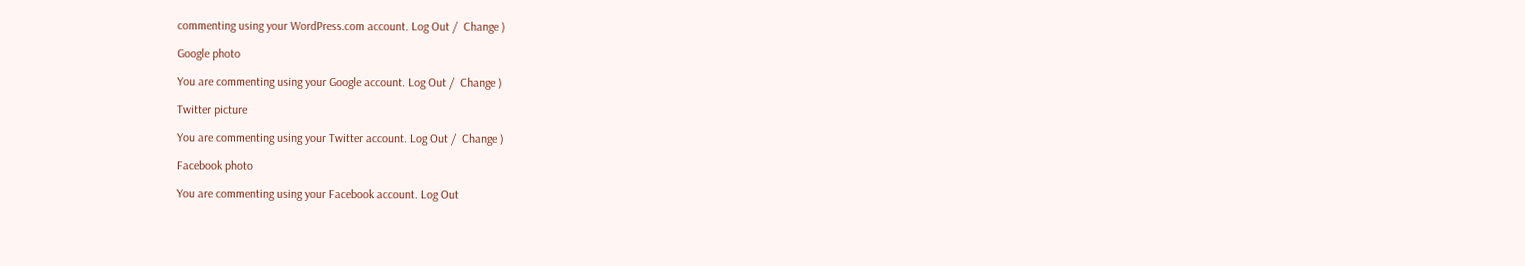commenting using your WordPress.com account. Log Out /  Change )

Google photo

You are commenting using your Google account. Log Out /  Change )

Twitter picture

You are commenting using your Twitter account. Log Out /  Change )

Facebook photo

You are commenting using your Facebook account. Log Out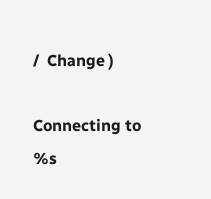/  Change )

Connecting to %s